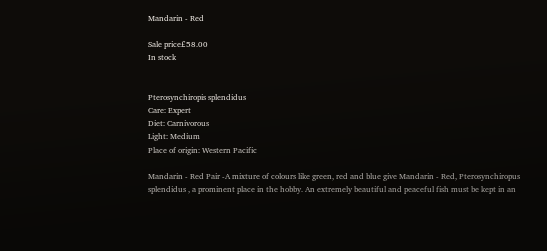Mandarin - Red

Sale price£58.00
In stock


Pterosynchiropis splendidus
Care: Expert
Diet: Carnivorous
Light: Medium
Place of origin: Western Pacific

Mandarin - Red Pair -A mixture of colours like green, red and blue give Mandarin - Red, Pterosynchiropus splendidus , a prominent place in the hobby. An extremely beautiful and peaceful fish must be kept in an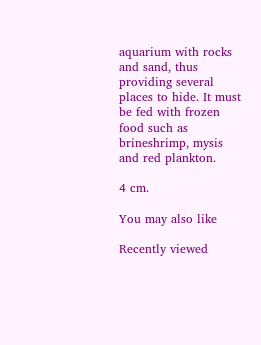aquarium with rocks and sand, thus providing several places to hide. It must be fed with frozen food such as brineshrimp, mysis and red plankton.

4 cm.

You may also like

Recently viewed